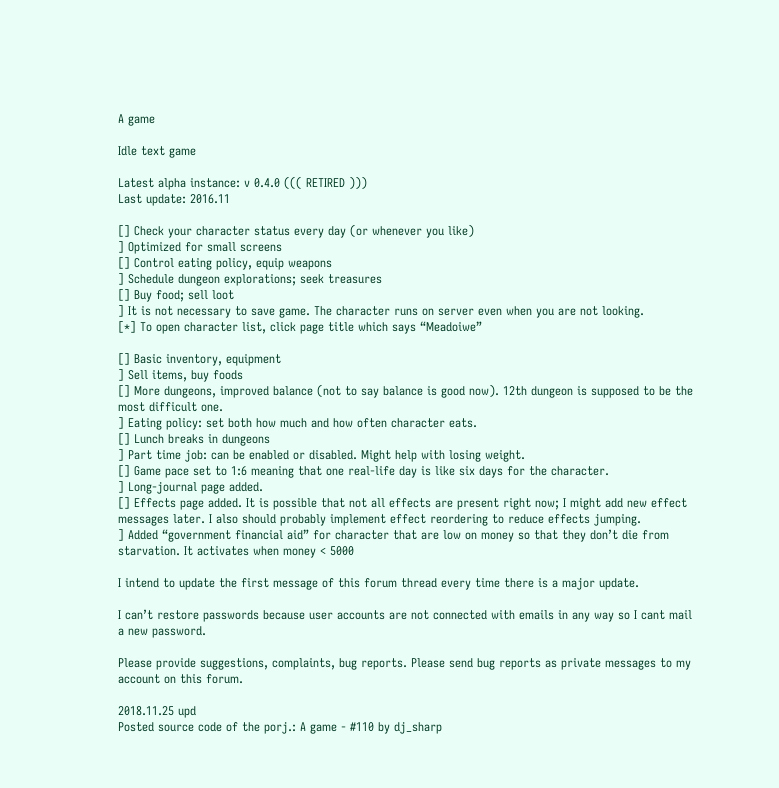A game

Idle text game

Latest alpha instance: v 0.4.0 ((( RETIRED )))
Last update: 2016.11

[] Check your character status every day (or whenever you like)
] Optimized for small screens
[] Control eating policy, equip weapons
] Schedule dungeon explorations; seek treasures
[] Buy food; sell loot
] It is not necessary to save game. The character runs on server even when you are not looking.
[*] To open character list, click page title which says “Meadoiwe”

[] Basic inventory, equipment
] Sell items, buy foods
[] More dungeons, improved balance (not to say balance is good now). 12th dungeon is supposed to be the most difficult one.
] Eating policy: set both how much and how often character eats.
[] Lunch breaks in dungeons
] Part time job: can be enabled or disabled. Might help with losing weight.
[] Game pace set to 1:6 meaning that one real-life day is like six days for the character.
] Long-journal page added.
[] Effects page added. It is possible that not all effects are present right now; I might add new effect messages later. I also should probably implement effect reordering to reduce effects jumping.
] Added “government financial aid” for character that are low on money so that they don’t die from starvation. It activates when money < 5000

I intend to update the first message of this forum thread every time there is a major update.

I can’t restore passwords because user accounts are not connected with emails in any way so I cant mail a new password.

Please provide suggestions, complaints, bug reports. Please send bug reports as private messages to my account on this forum.

2018.11.25 upd
Posted source code of the porj.: A game - #110 by dj_sharp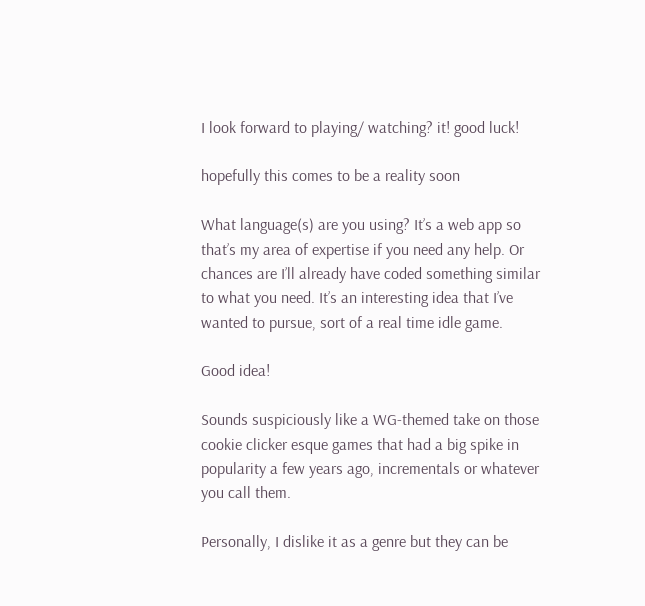I look forward to playing/ watching? it! good luck!

hopefully this comes to be a reality soon

What language(s) are you using? It’s a web app so that’s my area of expertise if you need any help. Or chances are I’ll already have coded something similar to what you need. It’s an interesting idea that I’ve wanted to pursue, sort of a real time idle game.

Good idea!

Sounds suspiciously like a WG-themed take on those cookie clicker esque games that had a big spike in popularity a few years ago, incrementals or whatever you call them.

Personally, I dislike it as a genre but they can be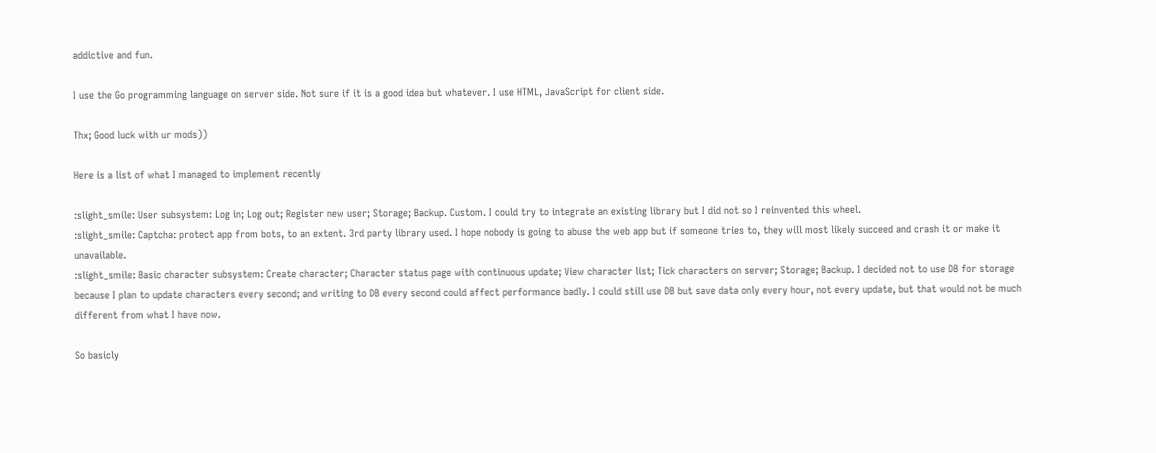addictive and fun.

I use the Go programming language on server side. Not sure if it is a good idea but whatever. I use HTML, JavaScript for client side.

Thx; Good luck with ur mods))

Here is a list of what I managed to implement recently

:slight_smile: User subsystem: Log in; Log out; Register new user; Storage; Backup. Custom. I could try to integrate an existing library but I did not so I reinvented this wheel.
:slight_smile: Captcha: protect app from bots, to an extent. 3rd party library used. I hope nobody is going to abuse the web app but if someone tries to, they will most likely succeed and crash it or make it unavailable.
:slight_smile: Basic character subsystem: Create character; Character status page with continuous update; View character list; Tick characters on server; Storage; Backup. I decided not to use DB for storage because I plan to update characters every second; and writing to DB every second could affect performance badly. I could still use DB but save data only every hour, not every update, but that would not be much different from what I have now.

So basicly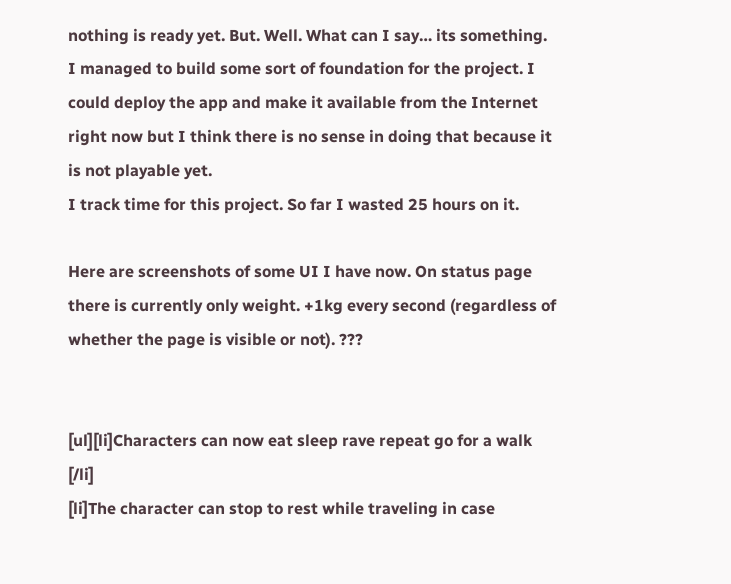nothing is ready yet. But. Well. What can I say… its something. I managed to build some sort of foundation for the project. I could deploy the app and make it available from the Internet right now but I think there is no sense in doing that because it is not playable yet.
I track time for this project. So far I wasted 25 hours on it.

Here are screenshots of some UI I have now. On status page there is currently only weight. +1kg every second (regardless of whether the page is visible or not). ???


[ul][li]Characters can now eat sleep rave repeat go for a walk [/li]
[li]The character can stop to rest while traveling in case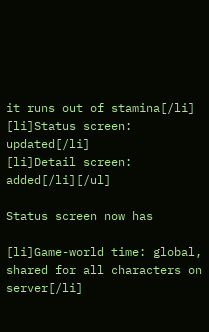it runs out of stamina[/li]
[li]Status screen: updated[/li]
[li]Detail screen: added[/li][/ul]

Status screen now has

[li]Game-world time: global, shared for all characters on server[/li]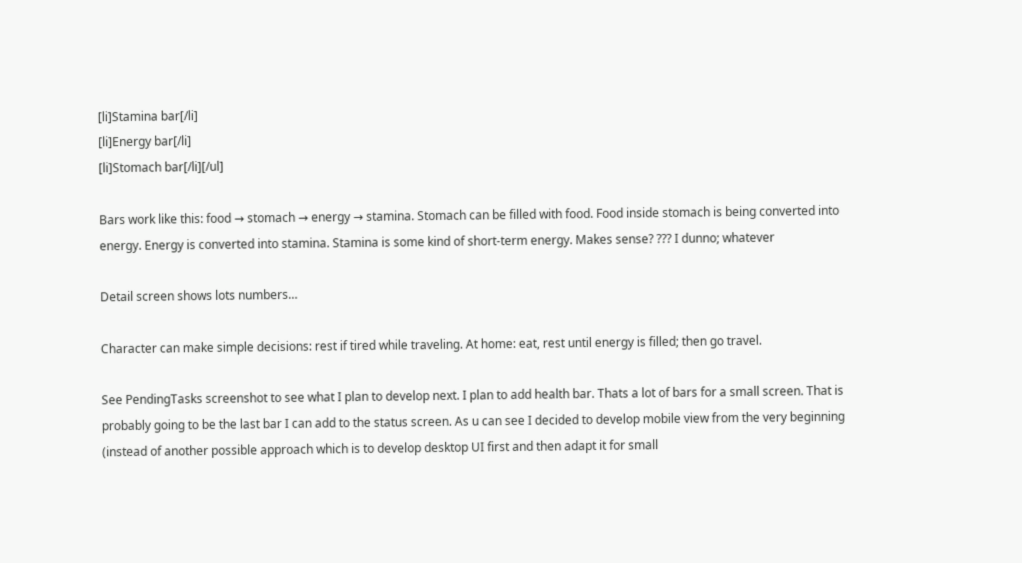[li]Stamina bar[/li]
[li]Energy bar[/li]
[li]Stomach bar[/li][/ul]

Bars work like this: food → stomach → energy → stamina. Stomach can be filled with food. Food inside stomach is being converted into energy. Energy is converted into stamina. Stamina is some kind of short-term energy. Makes sense? ??? I dunno; whatever

Detail screen shows lots numbers…

Character can make simple decisions: rest if tired while traveling. At home: eat, rest until energy is filled; then go travel.

See PendingTasks screenshot to see what I plan to develop next. I plan to add health bar. Thats a lot of bars for a small screen. That is probably going to be the last bar I can add to the status screen. As u can see I decided to develop mobile view from the very beginning (instead of another possible approach which is to develop desktop UI first and then adapt it for small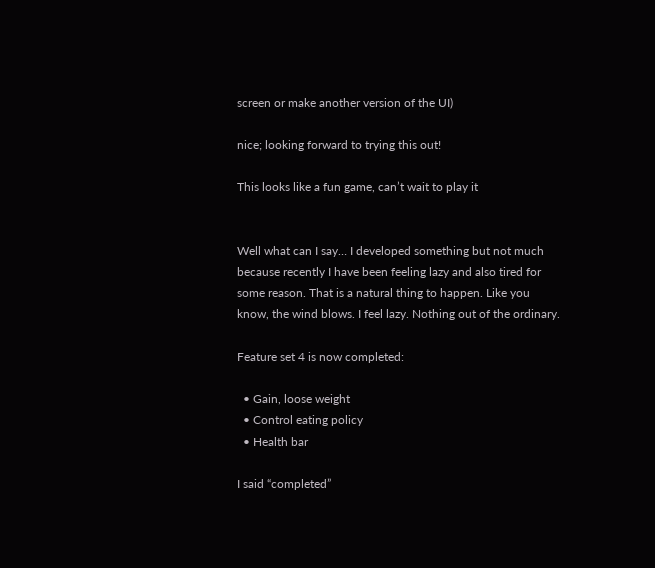screen or make another version of the UI)

nice; looking forward to trying this out!

This looks like a fun game, can’t wait to play it


Well what can I say… I developed something but not much because recently I have been feeling lazy and also tired for some reason. That is a natural thing to happen. Like you know, the wind blows. I feel lazy. Nothing out of the ordinary.

Feature set 4 is now completed:

  • Gain, loose weight
  • Control eating policy
  • Health bar

I said “completed”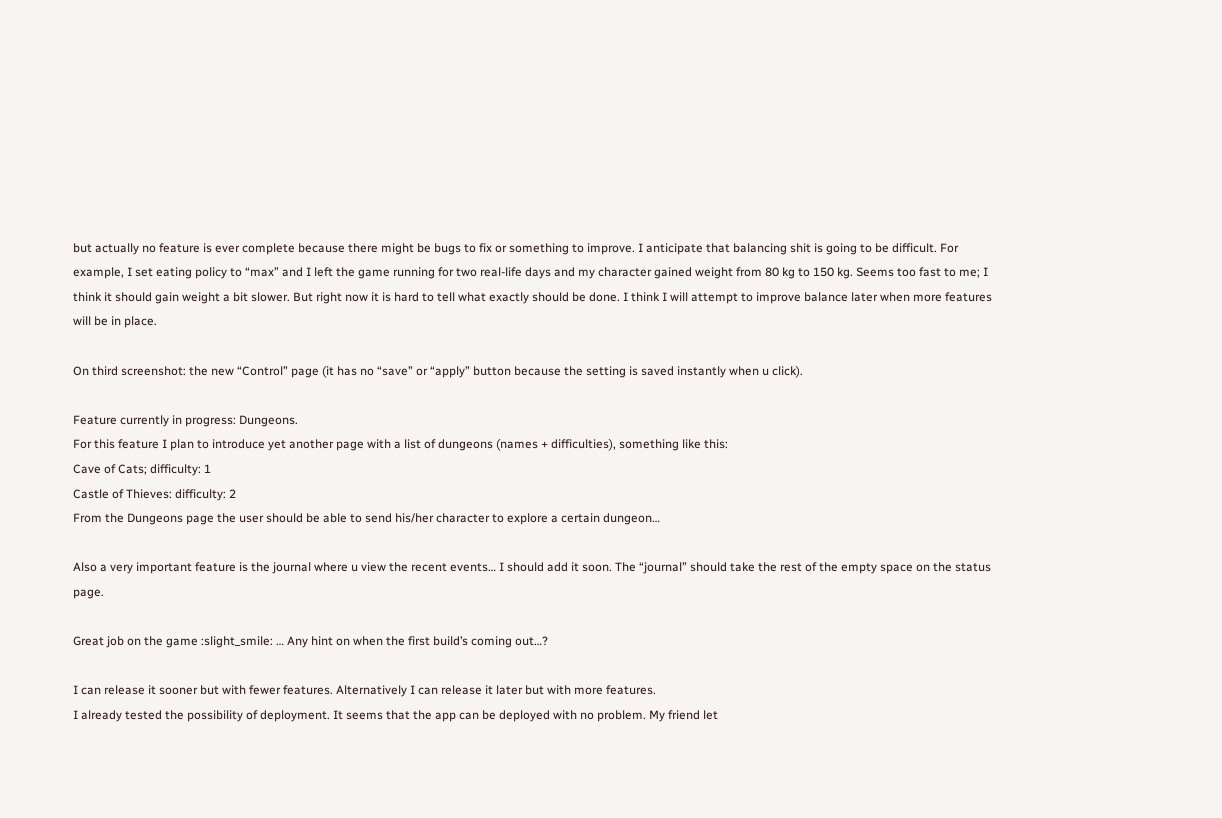but actually no feature is ever complete because there might be bugs to fix or something to improve. I anticipate that balancing shit is going to be difficult. For example, I set eating policy to “max” and I left the game running for two real-life days and my character gained weight from 80 kg to 150 kg. Seems too fast to me; I think it should gain weight a bit slower. But right now it is hard to tell what exactly should be done. I think I will attempt to improve balance later when more features will be in place.

On third screenshot: the new “Control” page (it has no “save” or “apply” button because the setting is saved instantly when u click).

Feature currently in progress: Dungeons.
For this feature I plan to introduce yet another page with a list of dungeons (names + difficulties), something like this:
Cave of Cats; difficulty: 1
Castle of Thieves: difficulty: 2
From the Dungeons page the user should be able to send his/her character to explore a certain dungeon…

Also a very important feature is the journal where u view the recent events… I should add it soon. The “journal” should take the rest of the empty space on the status page.

Great job on the game :slight_smile: … Any hint on when the first build’s coming out…?

I can release it sooner but with fewer features. Alternatively I can release it later but with more features.
I already tested the possibility of deployment. It seems that the app can be deployed with no problem. My friend let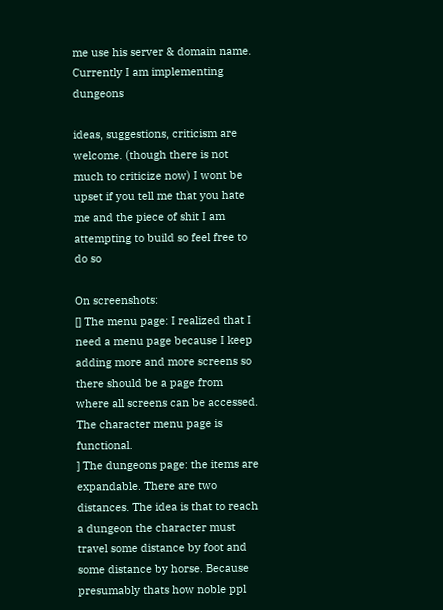me use his server & domain name.
Currently I am implementing dungeons

ideas, suggestions, criticism are welcome. (though there is not much to criticize now) I wont be upset if you tell me that you hate me and the piece of shit I am attempting to build so feel free to do so

On screenshots:
[] The menu page: I realized that I need a menu page because I keep adding more and more screens so there should be a page from where all screens can be accessed. The character menu page is functional.
] The dungeons page: the items are expandable. There are two distances. The idea is that to reach a dungeon the character must travel some distance by foot and some distance by horse. Because presumably thats how noble ppl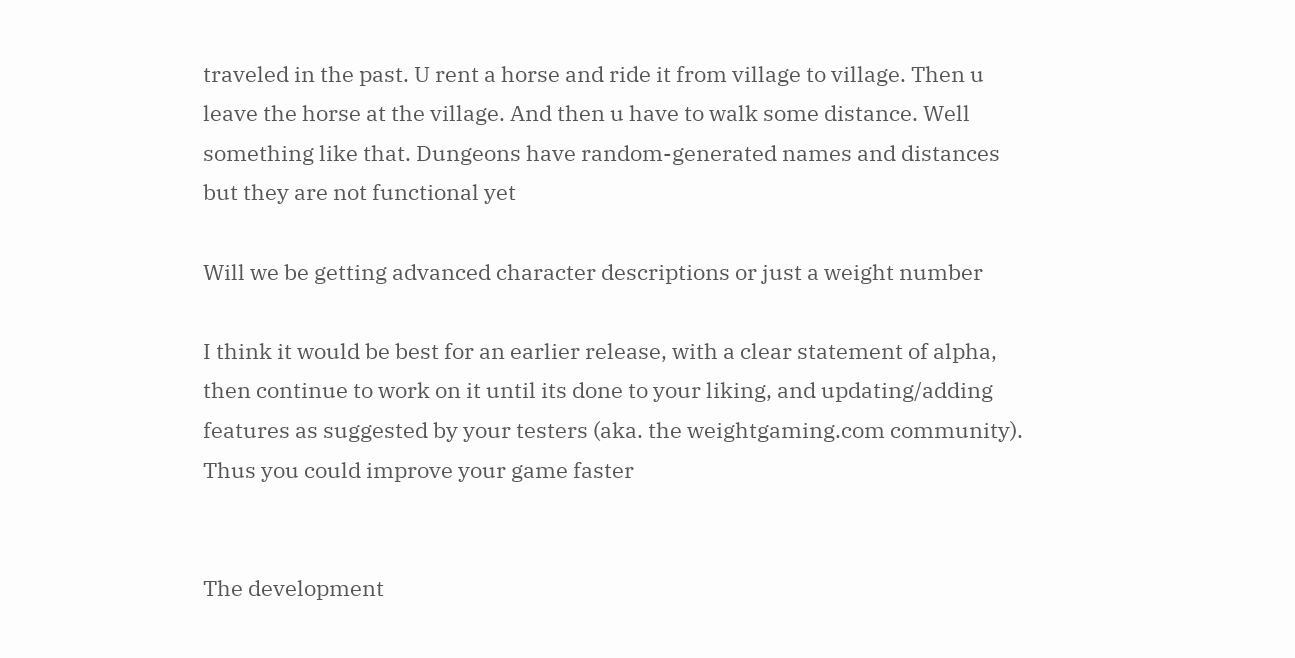traveled in the past. U rent a horse and ride it from village to village. Then u leave the horse at the village. And then u have to walk some distance. Well something like that. Dungeons have random-generated names and distances but they are not functional yet

Will we be getting advanced character descriptions or just a weight number

I think it would be best for an earlier release, with a clear statement of alpha, then continue to work on it until its done to your liking, and updating/adding features as suggested by your testers (aka. the weightgaming.com community). Thus you could improve your game faster


The development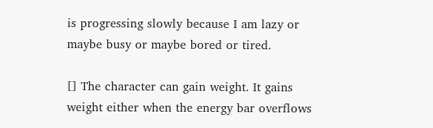is progressing slowly because I am lazy or maybe busy or maybe bored or tired.

[] The character can gain weight. It gains weight either when the energy bar overflows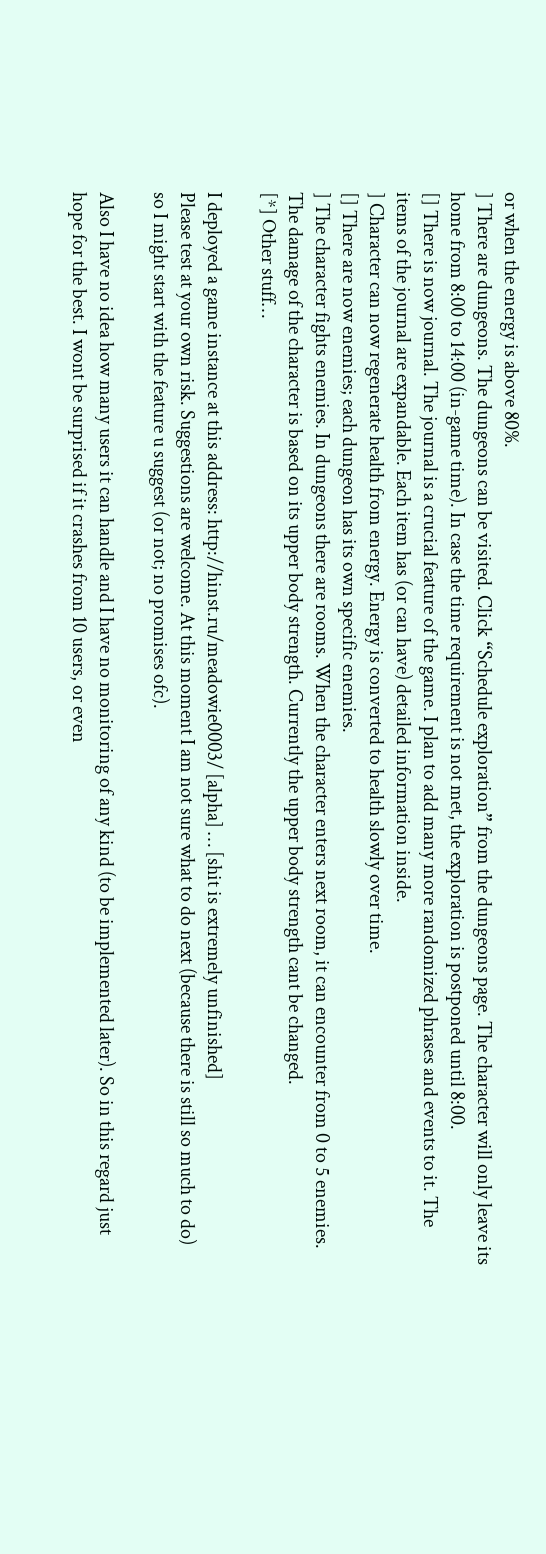or when the energy is above 80%.
] There are dungeons. The dungeons can be visited. Click “Schedule exploration” from the dungeons page. The character will only leave its home from 8:00 to 14:00 (in-game time). In case the time requirement is not met, the exploration is postponed until 8:00.
[] There is now journal. The journal is a crucial feature of the game. I plan to add many more randomized phrases and events to it. The items of the journal are expandable. Each item has (or can have) detailed information inside.
] Character can now regenerate health from energy. Energy is converted to health slowly over time.
[] There are now enemies; each dungeon has its own specific enemies.
] The character fights enemies. In dungeons there are rooms. When the character enters next room, it can encounter from 0 to 5 enemies. The damage of the character is based on its upper body strength. Currently the upper body strength cant be changed.
[*] Other stuff…

I deployed a game instance at this address: http://hinst.ru/meadowie0003/ [alpha] … [shit is extremely unfinished]
Please test at your own risk. Suggestions are welcome. At this moment I am not sure what to do next (because there is still so much to do) so I might start with the feature u suggest (or not; no promises ofc).

Also I have no idea how many users it can handle and I have no monitoring of any kind (to be implemented later). So in this regard just hope for the best. I wont be surprised if it crashes from 10 users, or even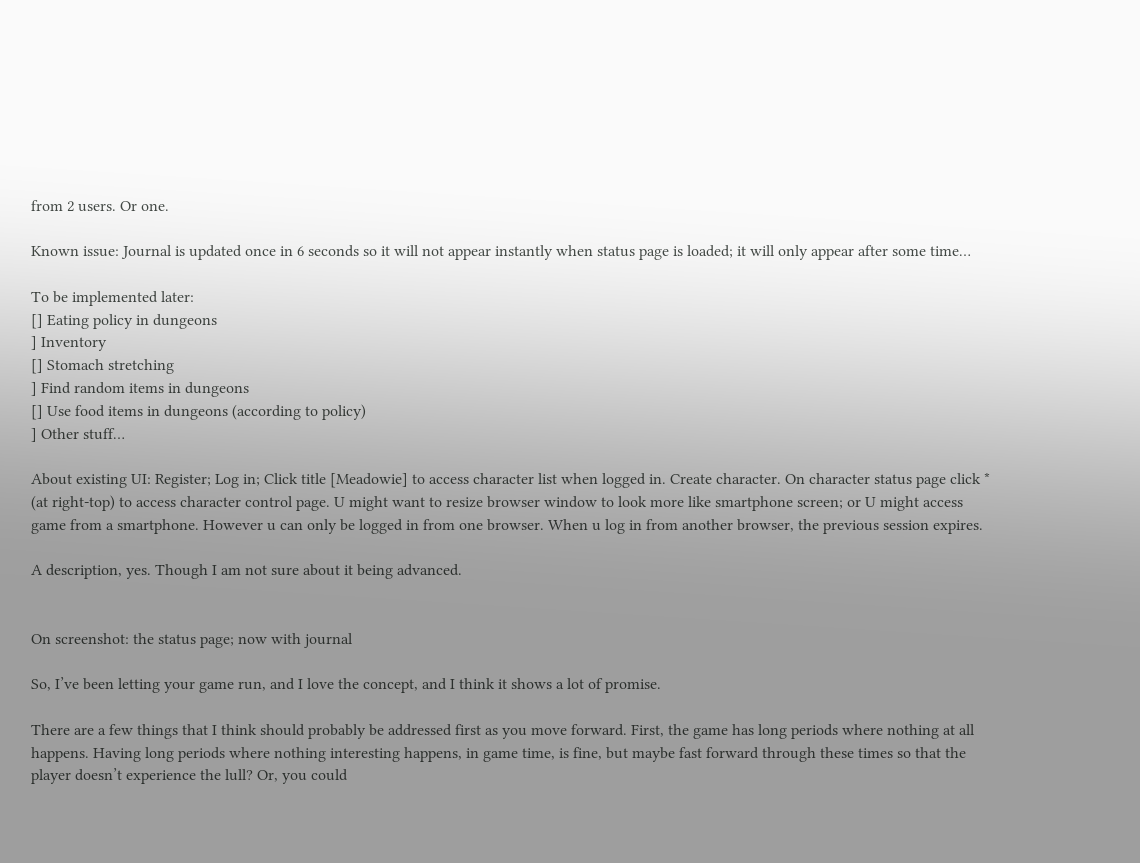from 2 users. Or one.

Known issue: Journal is updated once in 6 seconds so it will not appear instantly when status page is loaded; it will only appear after some time…

To be implemented later:
[] Eating policy in dungeons
] Inventory
[] Stomach stretching
] Find random items in dungeons
[] Use food items in dungeons (according to policy)
] Other stuff…

About existing UI: Register; Log in; Click title [Meadowie] to access character list when logged in. Create character. On character status page click * (at right-top) to access character control page. U might want to resize browser window to look more like smartphone screen; or U might access game from a smartphone. However u can only be logged in from one browser. When u log in from another browser, the previous session expires.

A description, yes. Though I am not sure about it being advanced.


On screenshot: the status page; now with journal

So, I’ve been letting your game run, and I love the concept, and I think it shows a lot of promise.

There are a few things that I think should probably be addressed first as you move forward. First, the game has long periods where nothing at all happens. Having long periods where nothing interesting happens, in game time, is fine, but maybe fast forward through these times so that the player doesn’t experience the lull? Or, you could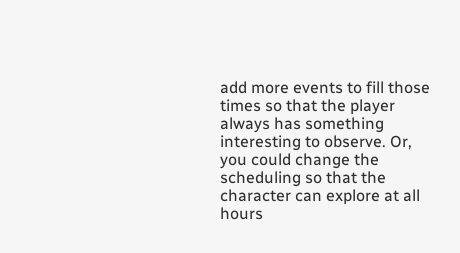add more events to fill those times so that the player always has something interesting to observe. Or, you could change the scheduling so that the character can explore at all hours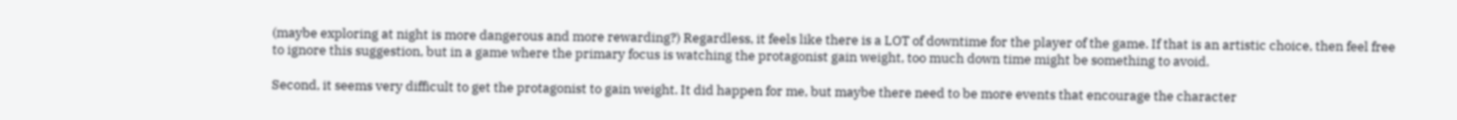(maybe exploring at night is more dangerous and more rewarding?) Regardless, it feels like there is a LOT of downtime for the player of the game. If that is an artistic choice, then feel free to ignore this suggestion, but in a game where the primary focus is watching the protagonist gain weight, too much down time might be something to avoid.

Second, it seems very difficult to get the protagonist to gain weight. It did happen for me, but maybe there need to be more events that encourage the character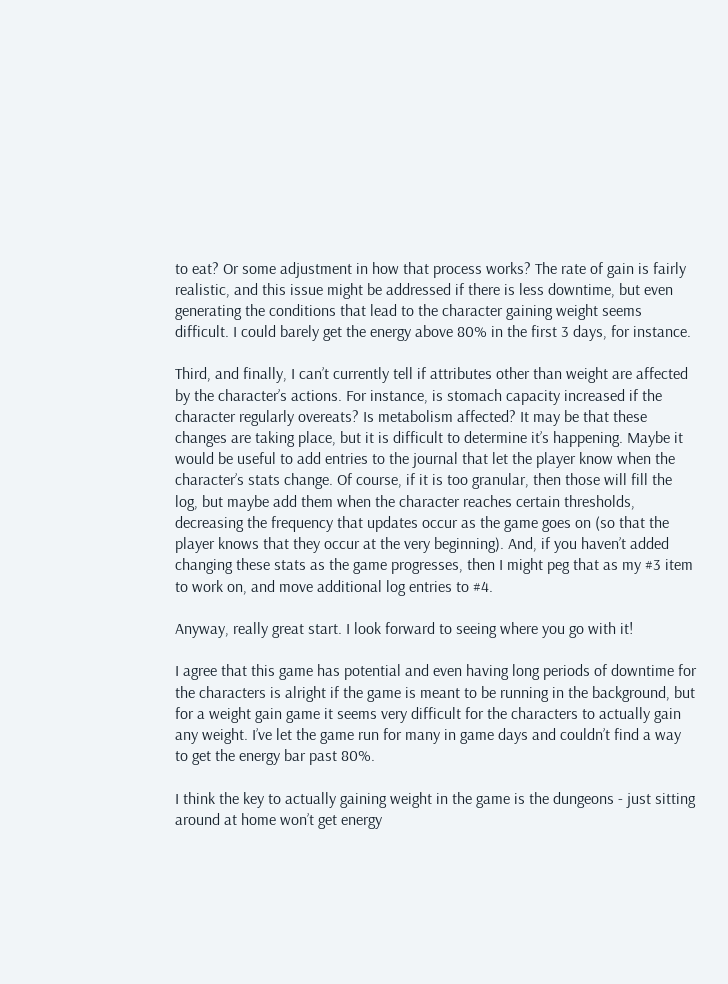to eat? Or some adjustment in how that process works? The rate of gain is fairly realistic, and this issue might be addressed if there is less downtime, but even generating the conditions that lead to the character gaining weight seems difficult. I could barely get the energy above 80% in the first 3 days, for instance.

Third, and finally, I can’t currently tell if attributes other than weight are affected by the character’s actions. For instance, is stomach capacity increased if the character regularly overeats? Is metabolism affected? It may be that these changes are taking place, but it is difficult to determine it’s happening. Maybe it would be useful to add entries to the journal that let the player know when the character’s stats change. Of course, if it is too granular, then those will fill the log, but maybe add them when the character reaches certain thresholds, decreasing the frequency that updates occur as the game goes on (so that the player knows that they occur at the very beginning). And, if you haven’t added changing these stats as the game progresses, then I might peg that as my #3 item to work on, and move additional log entries to #4.

Anyway, really great start. I look forward to seeing where you go with it!

I agree that this game has potential and even having long periods of downtime for the characters is alright if the game is meant to be running in the background, but for a weight gain game it seems very difficult for the characters to actually gain any weight. I’ve let the game run for many in game days and couldn’t find a way to get the energy bar past 80%.

I think the key to actually gaining weight in the game is the dungeons - just sitting around at home won’t get energy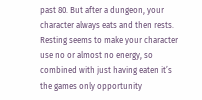past 80. But after a dungeon, your character always eats and then rests. Resting seems to make your character use no or almost no energy, so combined with just having eaten it’s the games only opportunity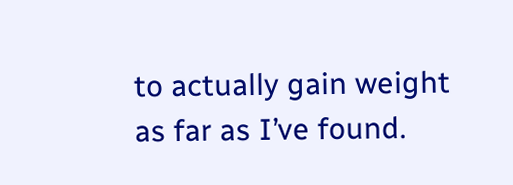to actually gain weight as far as I’ve found.